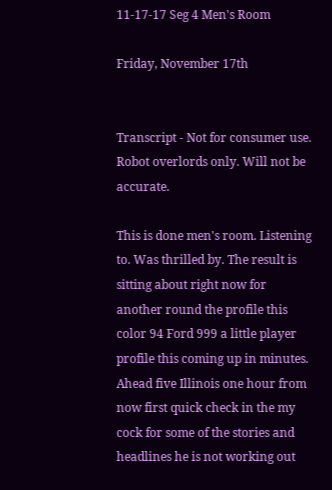11-17-17 Seg 4 Men's Room

Friday, November 17th


Transcript - Not for consumer use. Robot overlords only. Will not be accurate.

This is done men's room. Listening to. Was thrilled by. The result is sitting about right now for another round the profile this color 94 Ford 999 a little player profile this coming up in minutes. Ahead five Illinois one hour from now first quick check in the my cock for some of the stories and headlines he is not working out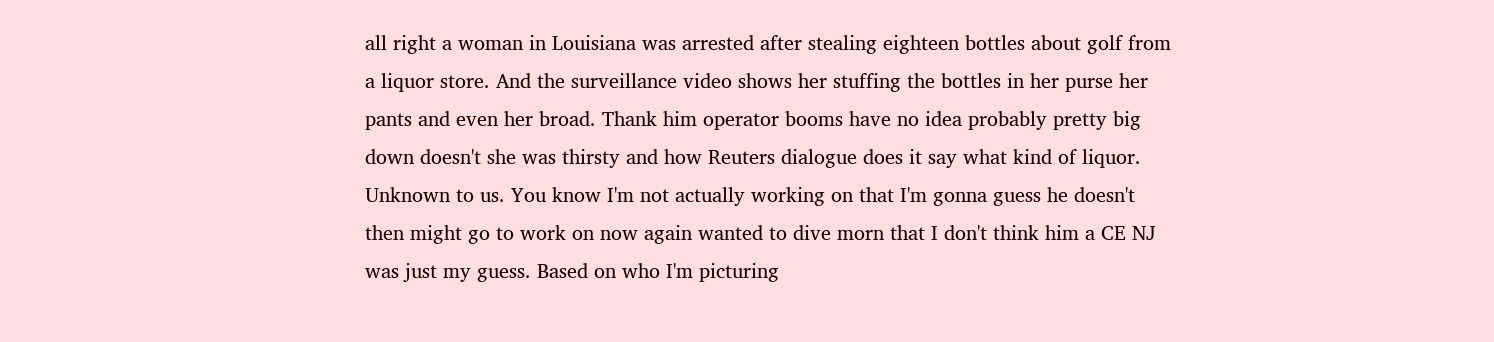all right a woman in Louisiana was arrested after stealing eighteen bottles about golf from a liquor store. And the surveillance video shows her stuffing the bottles in her purse her pants and even her broad. Thank him operator booms have no idea probably pretty big down doesn't she was thirsty and how Reuters dialogue does it say what kind of liquor. Unknown to us. You know I'm not actually working on that I'm gonna guess he doesn't then might go to work on now again wanted to dive morn that I don't think him a CE NJ was just my guess. Based on who I'm picturing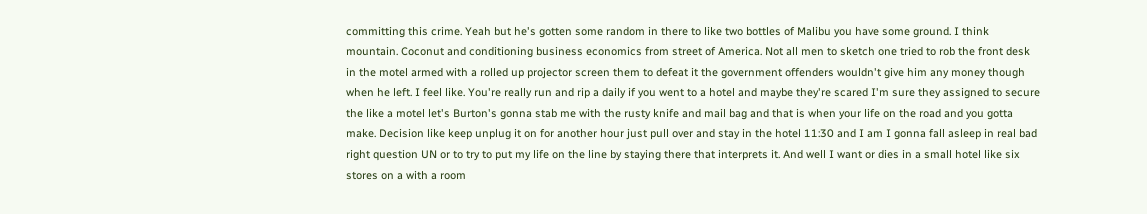committing this crime. Yeah but he's gotten some random in there to like two bottles of Malibu you have some ground. I think mountain. Coconut and conditioning business economics from street of America. Not all men to sketch one tried to rob the front desk in the motel armed with a rolled up projector screen them to defeat it the government offenders wouldn't give him any money though when he left. I feel like. You're really run and rip a daily if you went to a hotel and maybe they're scared I'm sure they assigned to secure the like a motel let's Burton's gonna stab me with the rusty knife and mail bag and that is when your life on the road and you gotta make. Decision like keep unplug it on for another hour just pull over and stay in the hotel 11:30 and I am I gonna fall asleep in real bad right question UN or to try to put my life on the line by staying there that interprets it. And well I want or dies in a small hotel like six stores on a with a room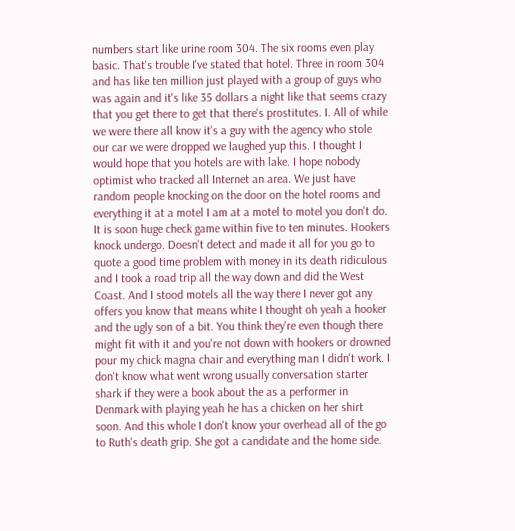numbers start like urine room 304. The six rooms even play basic. That's trouble I've stated that hotel. Three in room 304 and has like ten million just played with a group of guys who was again and it's like 35 dollars a night like that seems crazy that you get there to get that there's prostitutes. I. All of while we were there all know it's a guy with the agency who stole our car we were dropped we laughed yup this. I thought I would hope that you hotels are with lake. I hope nobody optimist who tracked all Internet an area. We just have random people knocking on the door on the hotel rooms and everything it at a motel I am at a motel to motel you don't do. It is soon huge check game within five to ten minutes. Hookers knock undergo. Doesn't detect and made it all for you go to quote a good time problem with money in its death ridiculous and I took a road trip all the way down and did the West Coast. And I stood motels all the way there I never got any offers you know that means white I thought oh yeah a hooker and the ugly son of a bit. You think they're even though there might fit with it and you're not down with hookers or drowned pour my chick magna chair and everything man I didn't work. I don't know what went wrong usually conversation starter shark if they were a book about the as a performer in Denmark with playing yeah he has a chicken on her shirt soon. And this whole I don't know your overhead all of the go to Ruth's death grip. She got a candidate and the home side.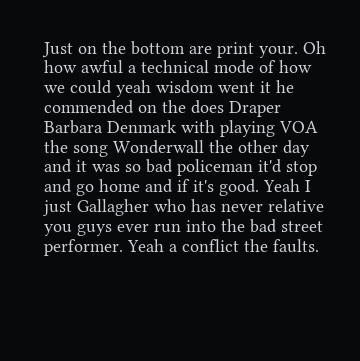Just on the bottom are print your. Oh how awful a technical mode of how we could yeah wisdom went it he commended on the does Draper Barbara Denmark with playing VOA the song Wonderwall the other day and it was so bad policeman it'd stop and go home and if it's good. Yeah I just Gallagher who has never relative you guys ever run into the bad street performer. Yeah a conflict the faults.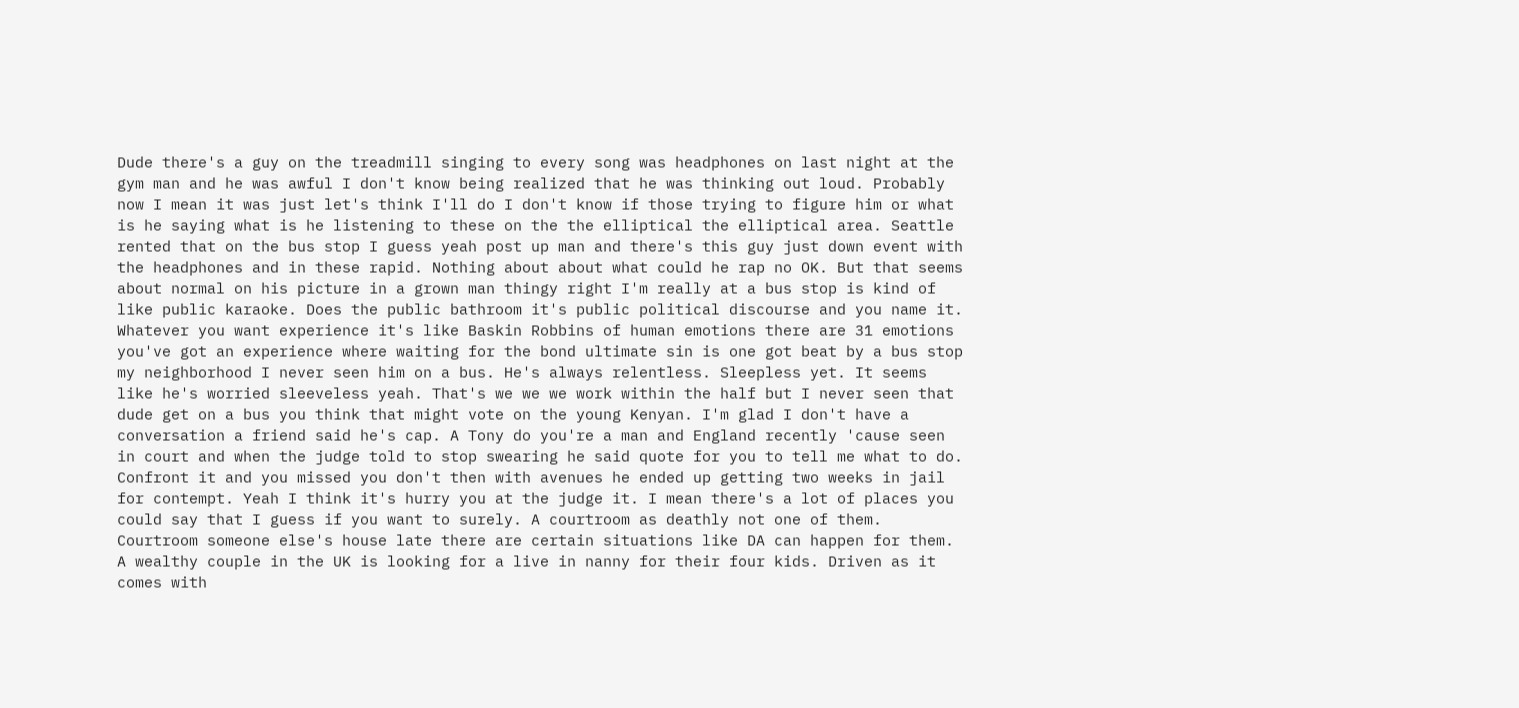Dude there's a guy on the treadmill singing to every song was headphones on last night at the gym man and he was awful I don't know being realized that he was thinking out loud. Probably now I mean it was just let's think I'll do I don't know if those trying to figure him or what is he saying what is he listening to these on the the elliptical the elliptical area. Seattle rented that on the bus stop I guess yeah post up man and there's this guy just down event with the headphones and in these rapid. Nothing about about what could he rap no OK. But that seems about normal on his picture in a grown man thingy right I'm really at a bus stop is kind of like public karaoke. Does the public bathroom it's public political discourse and you name it. Whatever you want experience it's like Baskin Robbins of human emotions there are 31 emotions you've got an experience where waiting for the bond ultimate sin is one got beat by a bus stop my neighborhood I never seen him on a bus. He's always relentless. Sleepless yet. It seems like he's worried sleeveless yeah. That's we we we work within the half but I never seen that dude get on a bus you think that might vote on the young Kenyan. I'm glad I don't have a conversation a friend said he's cap. A Tony do you're a man and England recently 'cause seen in court and when the judge told to stop swearing he said quote for you to tell me what to do. Confront it and you missed you don't then with avenues he ended up getting two weeks in jail for contempt. Yeah I think it's hurry you at the judge it. I mean there's a lot of places you could say that I guess if you want to surely. A courtroom as deathly not one of them. Courtroom someone else's house late there are certain situations like DA can happen for them. A wealthy couple in the UK is looking for a live in nanny for their four kids. Driven as it comes with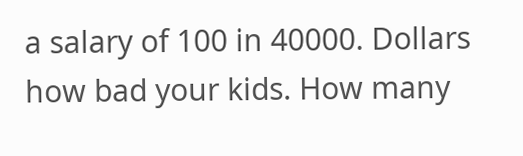a salary of 100 in 40000. Dollars how bad your kids. How many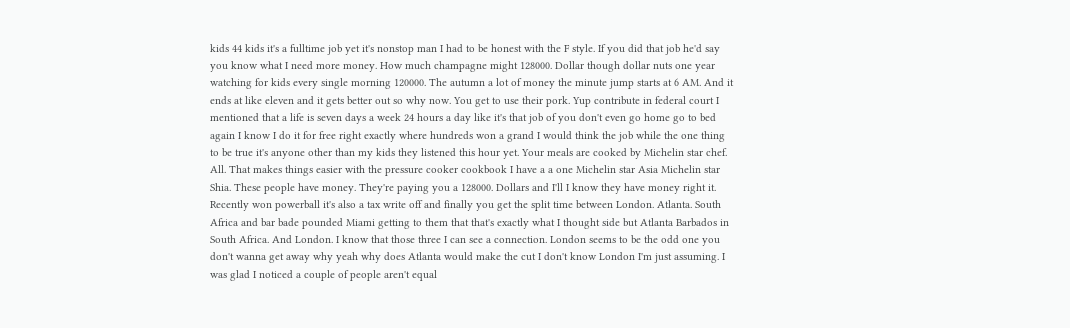kids 44 kids it's a fulltime job yet it's nonstop man I had to be honest with the F style. If you did that job he'd say you know what I need more money. How much champagne might 128000. Dollar though dollar nuts one year watching for kids every single morning 120000. The autumn a lot of money the minute jump starts at 6 AM. And it ends at like eleven and it gets better out so why now. You get to use their pork. Yup contribute in federal court I mentioned that a life is seven days a week 24 hours a day like it's that job of you don't even go home go to bed again I know I do it for free right exactly where hundreds won a grand I would think the job while the one thing to be true it's anyone other than my kids they listened this hour yet. Your meals are cooked by Michelin star chef. All. That makes things easier with the pressure cooker cookbook I have a a one Michelin star Asia Michelin star Shia. These people have money. They're paying you a 128000. Dollars and I'll I know they have money right it. Recently won powerball it's also a tax write off and finally you get the split time between London. Atlanta. South Africa and bar bade pounded Miami getting to them that that's exactly what I thought side but Atlanta Barbados in South Africa. And London. I know that those three I can see a connection. London seems to be the odd one you don't wanna get away why yeah why does Atlanta would make the cut I don't know London I'm just assuming. I was glad I noticed a couple of people aren't equal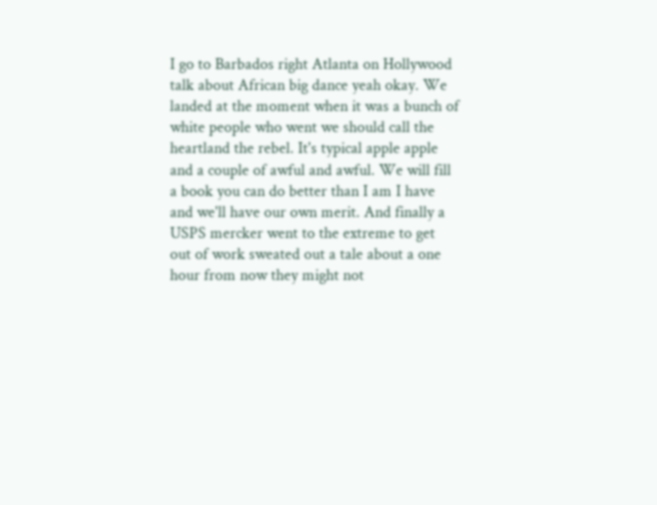I go to Barbados right Atlanta on Hollywood talk about African big dance yeah okay. We landed at the moment when it was a bunch of white people who went we should call the heartland the rebel. It's typical apple apple and a couple of awful and awful. We will fill a book you can do better than I am I have and we'll have our own merit. And finally a USPS mercker went to the extreme to get out of work sweated out a tale about a one hour from now they might not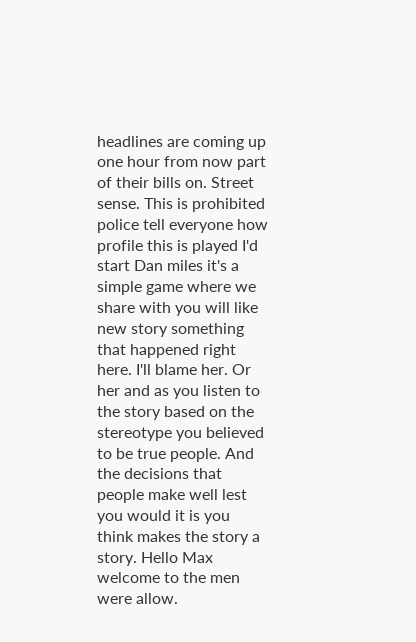headlines are coming up one hour from now part of their bills on. Street sense. This is prohibited police tell everyone how profile this is played I'd start Dan miles it's a simple game where we share with you will like new story something that happened right here. I'll blame her. Or her and as you listen to the story based on the stereotype you believed to be true people. And the decisions that people make well lest you would it is you think makes the story a story. Hello Max welcome to the men were allow.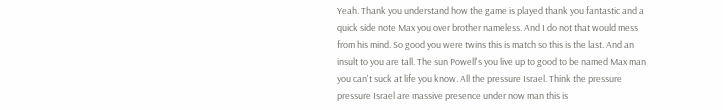Yeah. Thank you understand how the game is played thank you fantastic and a quick side note Max you over brother nameless. And I do not that would mess from his mind. So good you were twins this is match so this is the last. And an insult to you are tall. The sun Powell's you live up to good to be named Max man you can't suck at life you know. All the pressure Israel. Think the pressure pressure Israel are massive presence under now man this is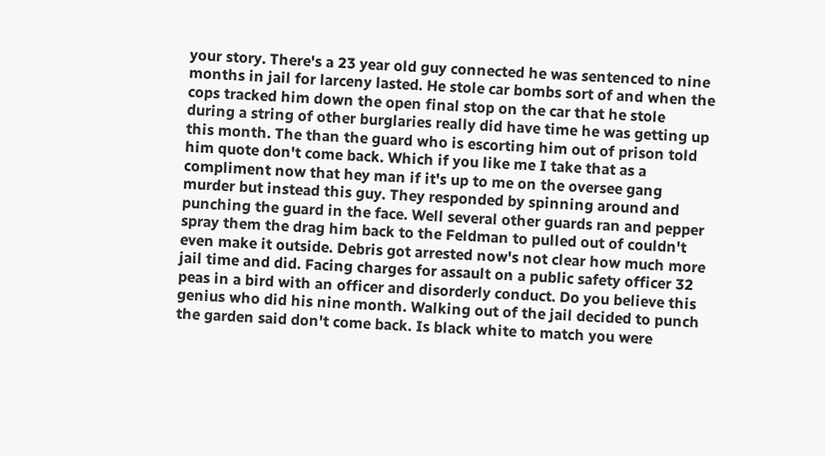your story. There's a 23 year old guy connected he was sentenced to nine months in jail for larceny lasted. He stole car bombs sort of and when the cops tracked him down the open final stop on the car that he stole during a string of other burglaries really did have time he was getting up this month. The than the guard who is escorting him out of prison told him quote don't come back. Which if you like me I take that as a compliment now that hey man if it's up to me on the oversee gang murder but instead this guy. They responded by spinning around and punching the guard in the face. Well several other guards ran and pepper spray them the drag him back to the Feldman to pulled out of couldn't even make it outside. Debris got arrested now's not clear how much more jail time and did. Facing charges for assault on a public safety officer 32 peas in a bird with an officer and disorderly conduct. Do you believe this genius who did his nine month. Walking out of the jail decided to punch the garden said don't come back. Is black white to match you were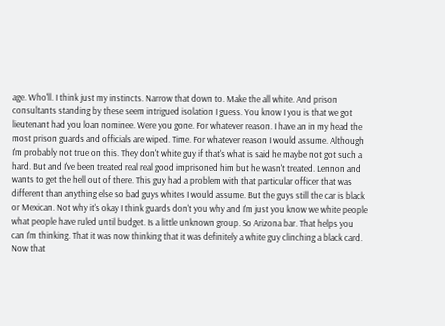age. Who'll. I think just my instincts. Narrow that down to. Make the all white. And prison consultants standing by these seem intrigued isolation I guess. You know I you is that we got lieutenant had you loan nominee. Were you gone. For whatever reason. I have an in my head the most prison guards and officials are wiped. Time. For whatever reason I would assume. Although I'm probably not true on this. They don't white guy if that's what is said he maybe not got such a hard. But and I've been treated real real good imprisoned him but he wasn't treated. Lennon and wants to get the hell out of there. This guy had a problem with that particular officer that was different than anything else so bad guys whites I would assume. But the guys still the car is black or Mexican. Not why it's okay I think guards don't you why and I'm just you know we white people what people have ruled until budget. Is a little unknown group. So Arizona bar. That helps you can I'm thinking. That it was now thinking that it was definitely a white guy clinching a black card. Now that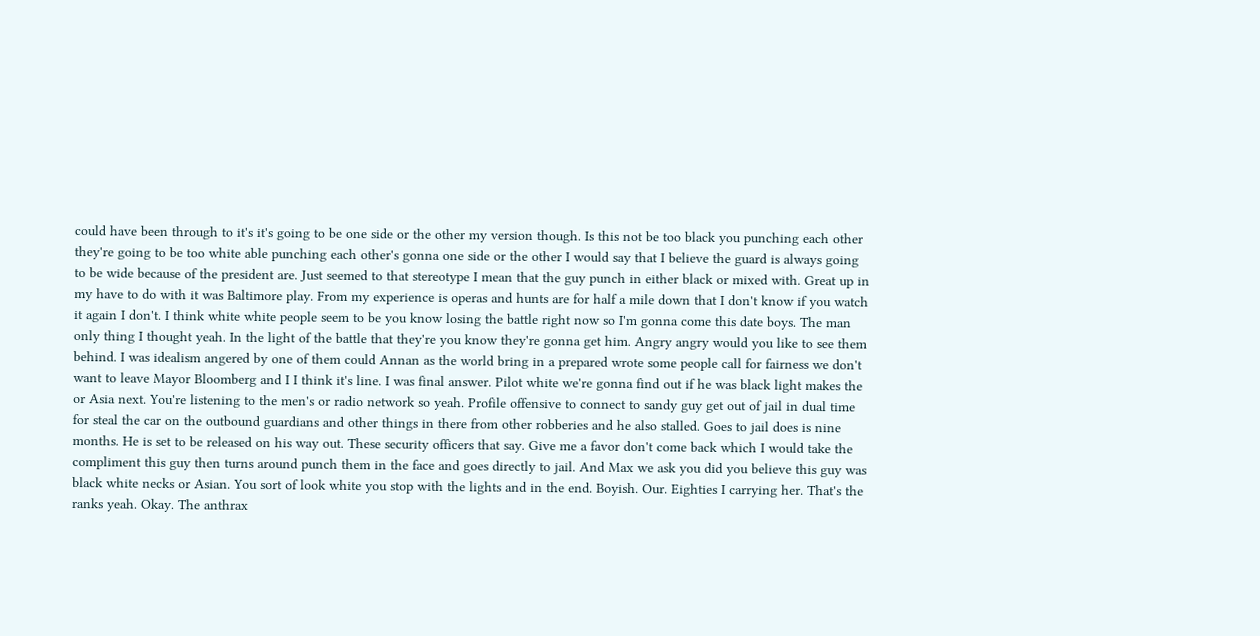could have been through to it's it's going to be one side or the other my version though. Is this not be too black you punching each other they're going to be too white able punching each other's gonna one side or the other I would say that I believe the guard is always going to be wide because of the president are. Just seemed to that stereotype I mean that the guy punch in either black or mixed with. Great up in my have to do with it was Baltimore play. From my experience is operas and hunts are for half a mile down that I don't know if you watch it again I don't. I think white white people seem to be you know losing the battle right now so I'm gonna come this date boys. The man only thing I thought yeah. In the light of the battle that they're you know they're gonna get him. Angry angry would you like to see them behind. I was idealism angered by one of them could Annan as the world bring in a prepared wrote some people call for fairness we don't want to leave Mayor Bloomberg and I I think it's line. I was final answer. Pilot white we're gonna find out if he was black light makes the or Asia next. You're listening to the men's or radio network so yeah. Profile offensive to connect to sandy guy get out of jail in dual time for steal the car on the outbound guardians and other things in there from other robberies and he also stalled. Goes to jail does is nine months. He is set to be released on his way out. These security officers that say. Give me a favor don't come back which I would take the compliment this guy then turns around punch them in the face and goes directly to jail. And Max we ask you did you believe this guy was black white necks or Asian. You sort of look white you stop with the lights and in the end. Boyish. Our. Eighties I carrying her. That's the ranks yeah. Okay. The anthrax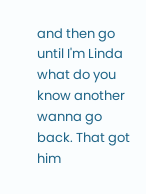and then go until I'm Linda what do you know another wanna go back. That got him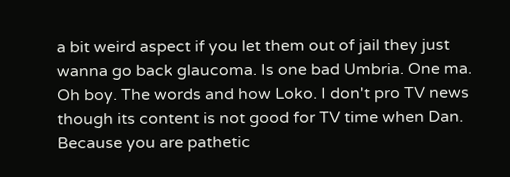a bit weird aspect if you let them out of jail they just wanna go back glaucoma. Is one bad Umbria. One ma. Oh boy. The words and how Loko. I don't pro TV news though its content is not good for TV time when Dan. Because you are pathetic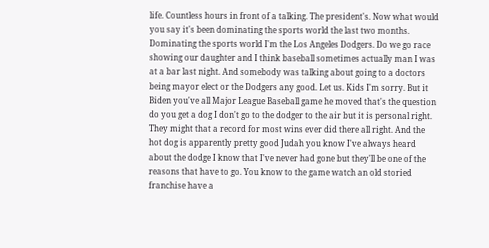life. Countless hours in front of a talking. The president's. Now what would you say it's been dominating the sports world the last two months. Dominating the sports world I'm the Los Angeles Dodgers. Do we go race showing our daughter and I think baseball sometimes actually man I was at a bar last night. And somebody was talking about going to a doctors being mayor elect or the Dodgers any good. Let us. Kids I'm sorry. But it Biden you've all Major League Baseball game he moved that's the question do you get a dog I don't go to the dodger to the air but it is personal right. They might that a record for most wins ever did there all right. And the hot dog is apparently pretty good Judah you know I've always heard about the dodge I know that I've never had gone but they'll be one of the reasons that have to go. You know to the game watch an old storied franchise have a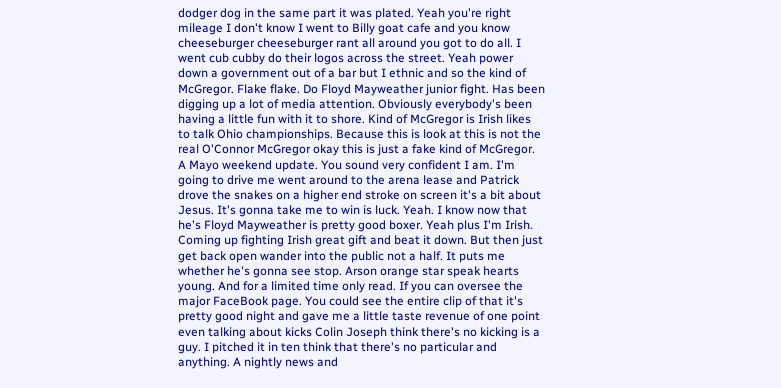dodger dog in the same part it was plated. Yeah you're right mileage I don't know I went to Billy goat cafe and you know cheeseburger cheeseburger rant all around you got to do all. I went cub cubby do their logos across the street. Yeah power down a government out of a bar but I ethnic and so the kind of McGregor. Flake flake. Do Floyd Mayweather junior fight. Has been digging up a lot of media attention. Obviously everybody's been having a little fun with it to shore. Kind of McGregor is Irish likes to talk Ohio championships. Because this is look at this is not the real O'Connor McGregor okay this is just a fake kind of McGregor. A Mayo weekend update. You sound very confident I am. I'm going to drive me went around to the arena lease and Patrick drove the snakes on a higher end stroke on screen it's a bit about Jesus. It's gonna take me to win is luck. Yeah. I know now that he's Floyd Mayweather is pretty good boxer. Yeah plus I'm Irish. Coming up fighting Irish great gift and beat it down. But then just get back open wander into the public not a half. It puts me whether he's gonna see stop. Arson orange star speak hearts young. And for a limited time only read. If you can oversee the major FaceBook page. You could see the entire clip of that it's pretty good night and gave me a little taste revenue of one point even talking about kicks Colin Joseph think there's no kicking is a guy. I pitched it in ten think that there's no particular and anything. A nightly news and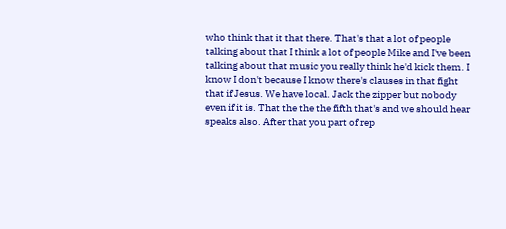who think that it that there. That's that a lot of people talking about that I think a lot of people Mike and I've been talking about that music you really think he'd kick them. I know I don't because I know there's clauses in that fight that if Jesus. We have local. Jack the zipper but nobody even if it is. That the the the fifth that's and we should hear speaks also. After that you part of rep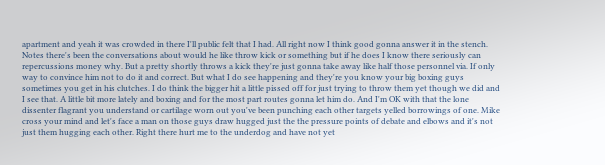apartment and yeah it was crowded in there I'll public felt that I had. All right now I think good gonna answer it in the stench. Notes there's been the conversations about would he like throw kick or something but if he does I know there seriously can repercussions money why. But a pretty shortly throws a kick they're just gonna take away like half those personnel via. If only way to convince him not to do it and correct. But what I do see happening and they're you know your big boxing guys sometimes you get in his clutches. I do think the bigger hit a little pissed off for just trying to throw them yet though we did and I see that. A little bit more lately and boxing and for the most part routes gonna let him do. And I'm OK with that the lone dissenter flagrant you understand or cartilage worn out you've been punching each other targets yelled borrowings of one. Mike cross your mind and let's face a man on those guys draw hugged just the the pressure points of debate and elbows and it's not just them hugging each other. Right there hurt me to the underdog and have not yet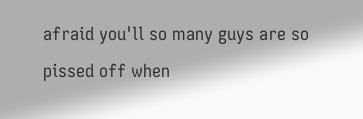afraid you'll so many guys are so pissed off when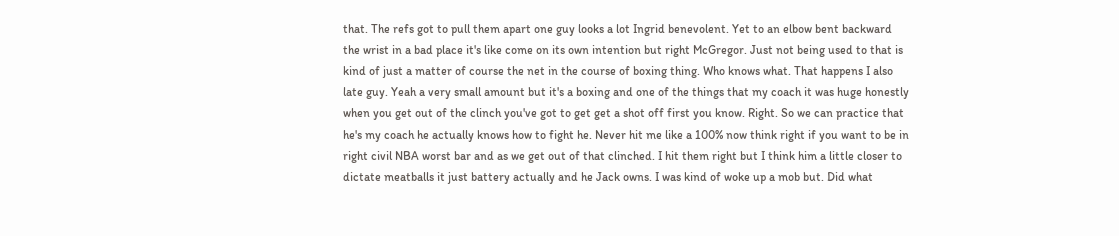that. The refs got to pull them apart one guy looks a lot Ingrid benevolent. Yet to an elbow bent backward the wrist in a bad place it's like come on its own intention but right McGregor. Just not being used to that is kind of just a matter of course the net in the course of boxing thing. Who knows what. That happens I also late guy. Yeah a very small amount but it's a boxing and one of the things that my coach it was huge honestly when you get out of the clinch you've got to get get a shot off first you know. Right. So we can practice that he's my coach he actually knows how to fight he. Never hit me like a 100% now think right if you want to be in right civil NBA worst bar and as we get out of that clinched. I hit them right but I think him a little closer to dictate meatballs it just battery actually and he Jack owns. I was kind of woke up a mob but. Did what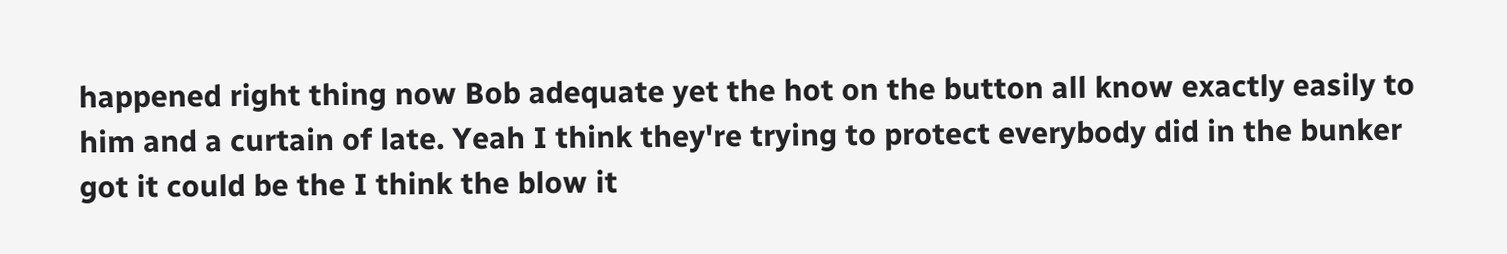happened right thing now Bob adequate yet the hot on the button all know exactly easily to him and a curtain of late. Yeah I think they're trying to protect everybody did in the bunker got it could be the I think the blow it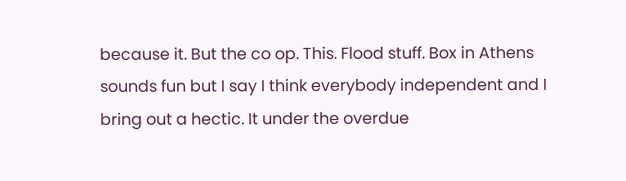because it. But the co op. This. Flood stuff. Box in Athens sounds fun but I say I think everybody independent and I bring out a hectic. It under the overdue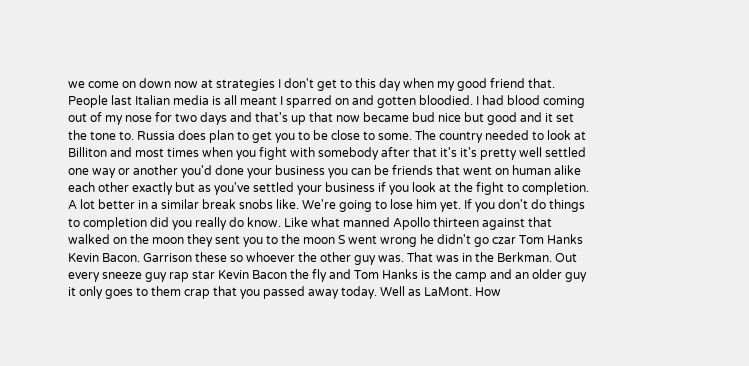we come on down now at strategies I don't get to this day when my good friend that. People last Italian media is all meant I sparred on and gotten bloodied. I had blood coming out of my nose for two days and that's up that now became bud nice but good and it set the tone to. Russia does plan to get you to be close to some. The country needed to look at Billiton and most times when you fight with somebody after that it's it's pretty well settled one way or another you'd done your business you can be friends that went on human alike each other exactly but as you've settled your business if you look at the fight to completion. A lot better in a similar break snobs like. We're going to lose him yet. If you don't do things to completion did you really do know. Like what manned Apollo thirteen against that walked on the moon they sent you to the moon S went wrong he didn't go czar Tom Hanks Kevin Bacon. Garrison these so whoever the other guy was. That was in the Berkman. Out every sneeze guy rap star Kevin Bacon the fly and Tom Hanks is the camp and an older guy it only goes to them crap that you passed away today. Well as LaMont. How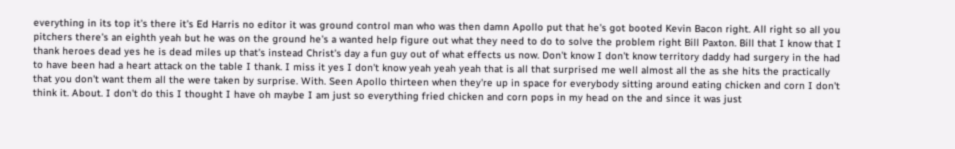everything in its top it's there it's Ed Harris no editor it was ground control man who was then damn Apollo put that he's got booted Kevin Bacon right. All right so all you pitchers there's an eighth yeah but he was on the ground he's a wanted help figure out what they need to do to solve the problem right Bill Paxton. Bill that I know that I thank heroes dead yes he is dead miles up that's instead Christ's day a fun guy out of what effects us now. Don't know I don't know territory daddy had surgery in the had to have been had a heart attack on the table I thank. I miss it yes I don't know yeah yeah yeah that is all that surprised me well almost all the as she hits the practically that you don't want them all the were taken by surprise. With. Seen Apollo thirteen when they're up in space for everybody sitting around eating chicken and corn I don't think it. About. I don't do this I thought I have oh maybe I am just so everything fried chicken and corn pops in my head on the and since it was just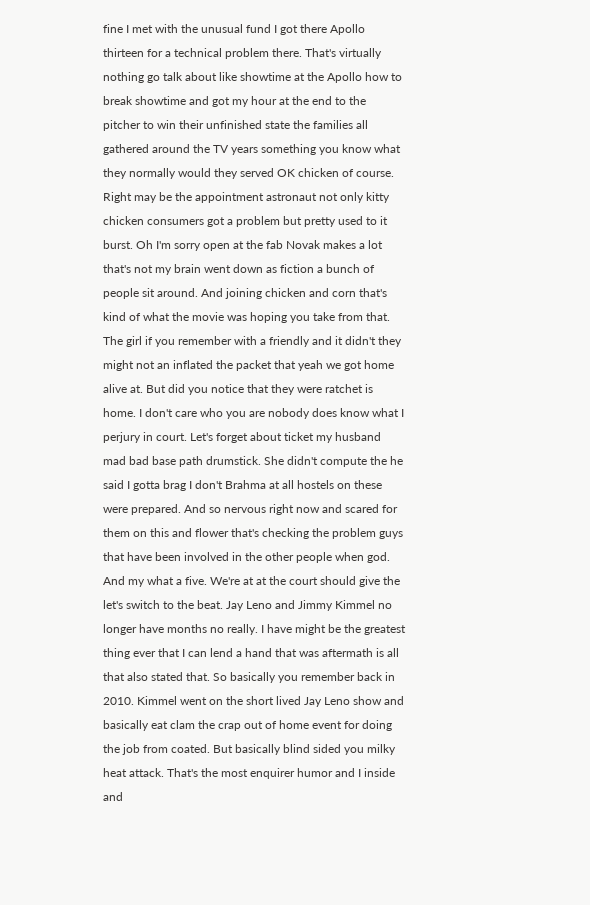fine I met with the unusual fund I got there Apollo thirteen for a technical problem there. That's virtually nothing go talk about like showtime at the Apollo how to break showtime and got my hour at the end to the pitcher to win their unfinished state the families all gathered around the TV years something you know what they normally would they served OK chicken of course. Right may be the appointment astronaut not only kitty chicken consumers got a problem but pretty used to it burst. Oh I'm sorry open at the fab Novak makes a lot that's not my brain went down as fiction a bunch of people sit around. And joining chicken and corn that's kind of what the movie was hoping you take from that. The girl if you remember with a friendly and it didn't they might not an inflated the packet that yeah we got home alive at. But did you notice that they were ratchet is home. I don't care who you are nobody does know what I perjury in court. Let's forget about ticket my husband mad bad base path drumstick. She didn't compute the he said I gotta brag I don't Brahma at all hostels on these were prepared. And so nervous right now and scared for them on this and flower that's checking the problem guys that have been involved in the other people when god. And my what a five. We're at at the court should give the let's switch to the beat. Jay Leno and Jimmy Kimmel no longer have months no really. I have might be the greatest thing ever that I can lend a hand that was aftermath is all that also stated that. So basically you remember back in 2010. Kimmel went on the short lived Jay Leno show and basically eat clam the crap out of home event for doing the job from coated. But basically blind sided you milky heat attack. That's the most enquirer humor and I inside and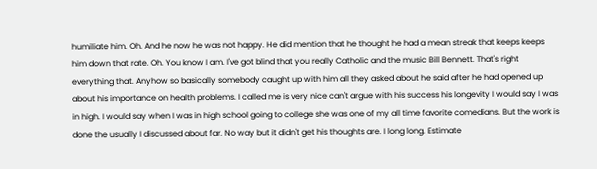humiliate him. Oh. And he now he was not happy. He did mention that he thought he had a mean streak that keeps keeps him down that rate. Oh. You know I am. I've got blind that you really Catholic and the music Bill Bennett. That's right everything that. Anyhow so basically somebody caught up with him all they asked about he said after he had opened up about his importance on health problems. I called me is very nice can't argue with his success his longevity I would say I was in high. I would say when I was in high school going to college she was one of my all time favorite comedians. But the work is done the usually I discussed about far. No way but it didn't get his thoughts are. I long long. Estimate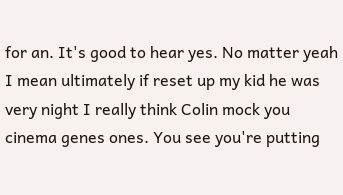for an. It's good to hear yes. No matter yeah I mean ultimately if reset up my kid he was very night I really think Colin mock you cinema genes ones. You see you're putting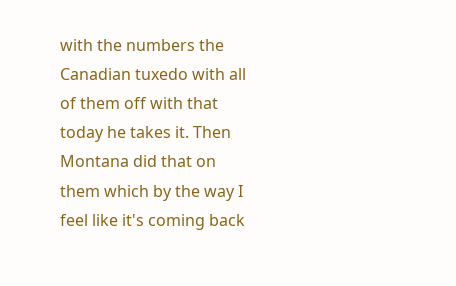with the numbers the Canadian tuxedo with all of them off with that today he takes it. Then Montana did that on them which by the way I feel like it's coming back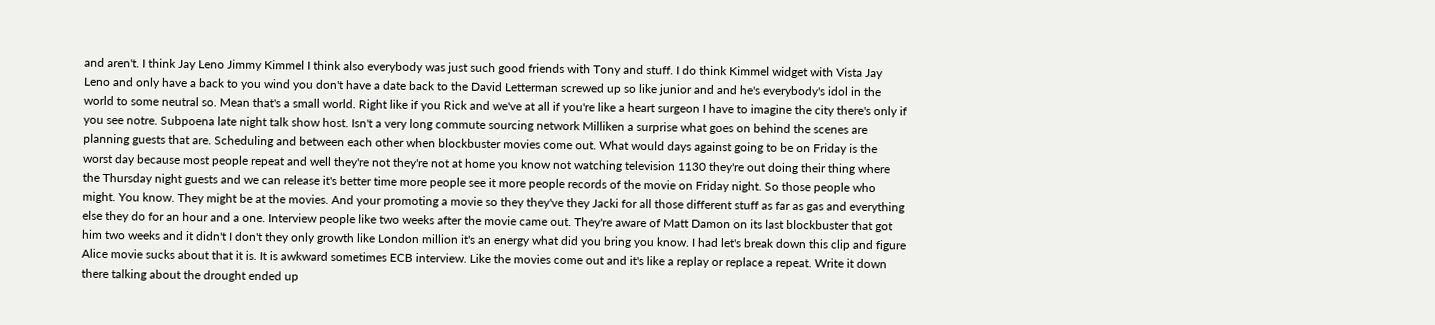and aren't. I think Jay Leno Jimmy Kimmel I think also everybody was just such good friends with Tony and stuff. I do think Kimmel widget with Vista Jay Leno and only have a back to you wind you don't have a date back to the David Letterman screwed up so like junior and and he's everybody's idol in the world to some neutral so. Mean that's a small world. Right like if you Rick and we've at all if you're like a heart surgeon I have to imagine the city there's only if you see notre. Subpoena late night talk show host. Isn't a very long commute sourcing network Milliken a surprise what goes on behind the scenes are planning guests that are. Scheduling and between each other when blockbuster movies come out. What would days against going to be on Friday is the worst day because most people repeat and well they're not they're not at home you know not watching television 1130 they're out doing their thing where the Thursday night guests and we can release it's better time more people see it more people records of the movie on Friday night. So those people who might. You know. They might be at the movies. And your promoting a movie so they they've they Jacki for all those different stuff as far as gas and everything else they do for an hour and a one. Interview people like two weeks after the movie came out. They're aware of Matt Damon on its last blockbuster that got him two weeks and it didn't I don't they only growth like London million it's an energy what did you bring you know. I had let's break down this clip and figure Alice movie sucks about that it is. It is awkward sometimes ECB interview. Like the movies come out and it's like a replay or replace a repeat. Write it down there talking about the drought ended up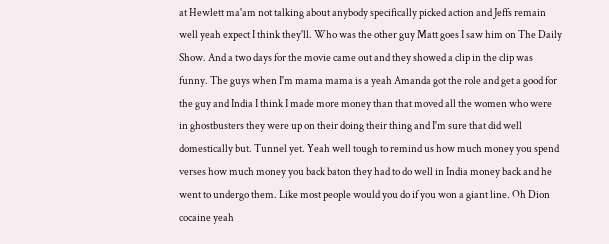at Hewlett ma'am not talking about anybody specifically picked action and Jeffs remain well yeah expect I think they'll. Who was the other guy Matt goes I saw him on The Daily Show. And a two days for the movie came out and they showed a clip in the clip was funny. The guys when I'm mama mama is a yeah Amanda got the role and get a good for the guy and India I think I made more money than that moved all the women who were in ghostbusters they were up on their doing their thing and I'm sure that did well domestically but. Tunnel yet. Yeah well tough to remind us how much money you spend verses how much money you back baton they had to do well in India money back and he went to undergo them. Like most people would you do if you won a giant line. Oh Dion cocaine yeah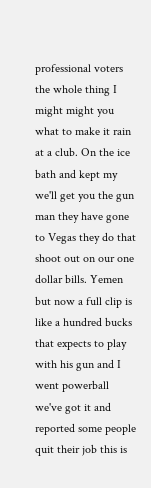professional voters the whole thing I might might you what to make it rain at a club. On the ice bath and kept my we'll get you the gun man they have gone to Vegas they do that shoot out on our one dollar bills. Yemen but now a full clip is like a hundred bucks that expects to play with his gun and I went powerball we've got it and reported some people quit their job this is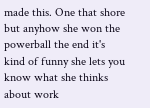made this. One that shore but anyhow she won the powerball the end it's kind of funny she lets you know what she thinks about work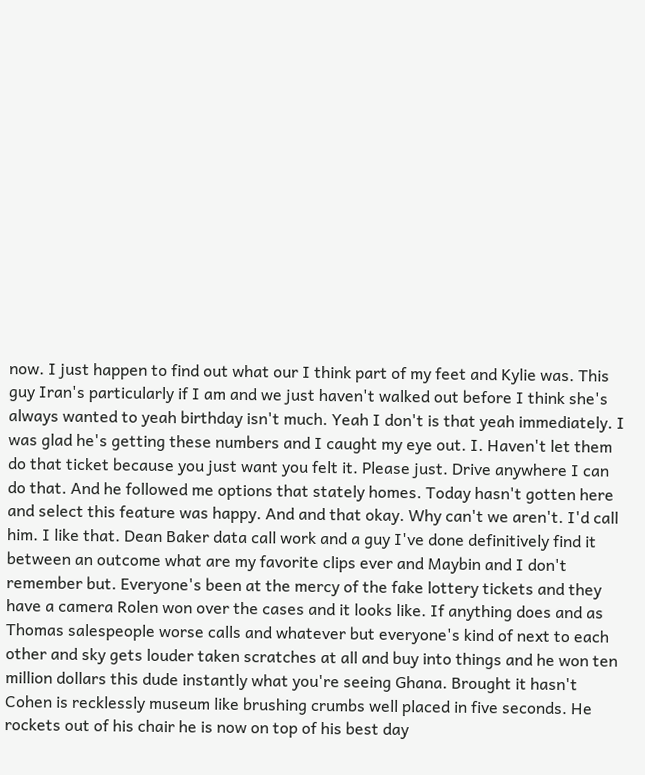now. I just happen to find out what our I think part of my feet and Kylie was. This guy Iran's particularly if I am and we just haven't walked out before I think she's always wanted to yeah birthday isn't much. Yeah I don't is that yeah immediately. I was glad he's getting these numbers and I caught my eye out. I. Haven't let them do that ticket because you just want you felt it. Please just. Drive anywhere I can do that. And he followed me options that stately homes. Today hasn't gotten here and select this feature was happy. And and that okay. Why can't we aren't. I'd call him. I like that. Dean Baker data call work and a guy I've done definitively find it between an outcome what are my favorite clips ever and Maybin and I don't remember but. Everyone's been at the mercy of the fake lottery tickets and they have a camera Rolen won over the cases and it looks like. If anything does and as Thomas salespeople worse calls and whatever but everyone's kind of next to each other and sky gets louder taken scratches at all and buy into things and he won ten million dollars this dude instantly what you're seeing Ghana. Brought it hasn't Cohen is recklessly museum like brushing crumbs well placed in five seconds. He rockets out of his chair he is now on top of his best day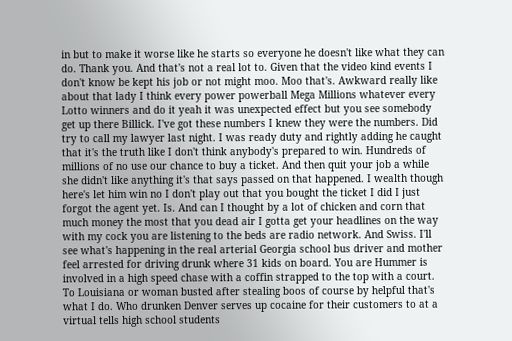in but to make it worse like he starts so everyone he doesn't like what they can do. Thank you. And that's not a real lot to. Given that the video kind events I don't know be kept his job or not might moo. Moo that's. Awkward really like about that lady I think every power powerball Mega Millions whatever every Lotto winners and do it yeah it was unexpected effect but you see somebody get up there Billick. I've got these numbers I knew they were the numbers. Did try to call my lawyer last night. I was ready duty and rightly adding he caught that it's the truth like I don't think anybody's prepared to win. Hundreds of millions of no use our chance to buy a ticket. And then quit your job a while she didn't like anything it's that says passed on that happened. I wealth though here's let him win no I don't play out that you bought the ticket I did I just forgot the agent yet. Is. And can I thought by a lot of chicken and corn that much money the most that you dead air I gotta get your headlines on the way with my cock you are listening to the beds are radio network. And Swiss. I'll see what's happening in the real arterial Georgia school bus driver and mother feel arrested for driving drunk where 31 kids on board. You are Hummer is involved in a high speed chase with a coffin strapped to the top with a court. To Louisiana or woman busted after stealing boos of course by helpful that's what I do. Who drunken Denver serves up cocaine for their customers to at a virtual tells high school students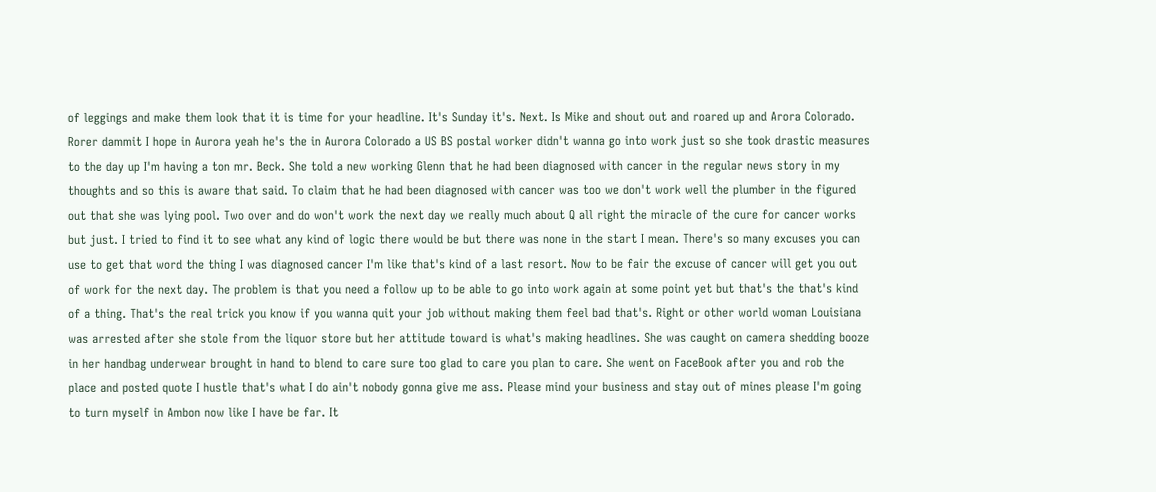of leggings and make them look that it is time for your headline. It's Sunday it's. Next. Is Mike and shout out and roared up and Arora Colorado. Rorer dammit I hope in Aurora yeah he's the in Aurora Colorado a US BS postal worker didn't wanna go into work just so she took drastic measures to the day up I'm having a ton mr. Beck. She told a new working Glenn that he had been diagnosed with cancer in the regular news story in my thoughts and so this is aware that said. To claim that he had been diagnosed with cancer was too we don't work well the plumber in the figured out that she was lying pool. Two over and do won't work the next day we really much about Q all right the miracle of the cure for cancer works but just. I tried to find it to see what any kind of logic there would be but there was none in the start I mean. There's so many excuses you can use to get that word the thing I was diagnosed cancer I'm like that's kind of a last resort. Now to be fair the excuse of cancer will get you out of work for the next day. The problem is that you need a follow up to be able to go into work again at some point yet but that's the that's kind of a thing. That's the real trick you know if you wanna quit your job without making them feel bad that's. Right or other world woman Louisiana was arrested after she stole from the liquor store but her attitude toward is what's making headlines. She was caught on camera shedding booze in her handbag underwear brought in hand to blend to care sure too glad to care you plan to care. She went on FaceBook after you and rob the place and posted quote I hustle that's what I do ain't nobody gonna give me ass. Please mind your business and stay out of mines please I'm going to turn myself in Ambon now like I have be far. It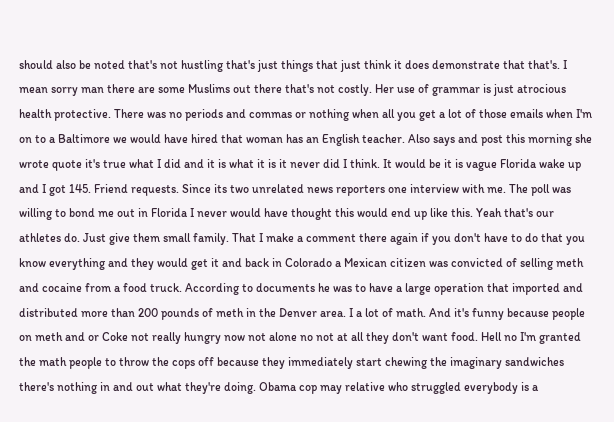should also be noted that's not hustling that's just things that just think it does demonstrate that that's. I mean sorry man there are some Muslims out there that's not costly. Her use of grammar is just atrocious health protective. There was no periods and commas or nothing when all you get a lot of those emails when I'm on to a Baltimore we would have hired that woman has an English teacher. Also says and post this morning she wrote quote it's true what I did and it is what it is it never did I think. It would be it is vague Florida wake up and I got 145. Friend requests. Since its two unrelated news reporters one interview with me. The poll was willing to bond me out in Florida I never would have thought this would end up like this. Yeah that's our athletes do. Just give them small family. That I make a comment there again if you don't have to do that you know everything and they would get it and back in Colorado a Mexican citizen was convicted of selling meth and cocaine from a food truck. According to documents he was to have a large operation that imported and distributed more than 200 pounds of meth in the Denver area. I a lot of math. And it's funny because people on meth and or Coke not really hungry now not alone no not at all they don't want food. Hell no I'm granted the math people to throw the cops off because they immediately start chewing the imaginary sandwiches there's nothing in and out what they're doing. Obama cop may relative who struggled everybody is a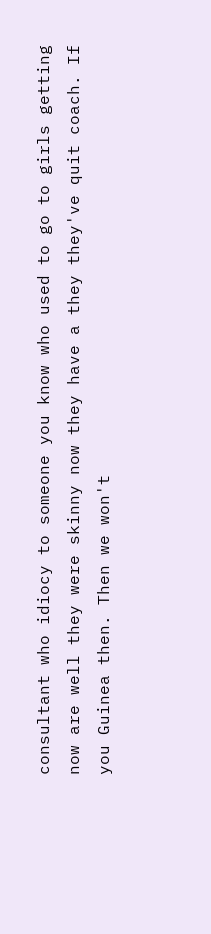consultant who idiocy to someone you know who used to go to girls getting now are well they were skinny now they have a they they've quit coach. If you Guinea then. Then we won't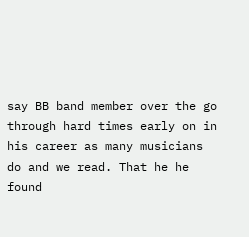say BB band member over the go through hard times early on in his career as many musicians do and we read. That he he found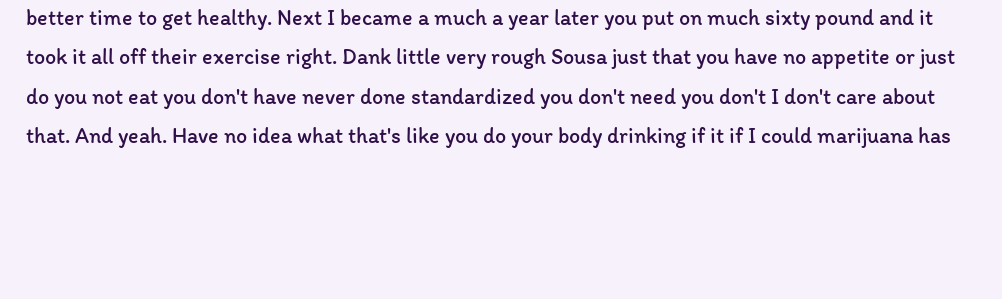better time to get healthy. Next I became a much a year later you put on much sixty pound and it took it all off their exercise right. Dank little very rough Sousa just that you have no appetite or just do you not eat you don't have never done standardized you don't need you don't I don't care about that. And yeah. Have no idea what that's like you do your body drinking if it if I could marijuana has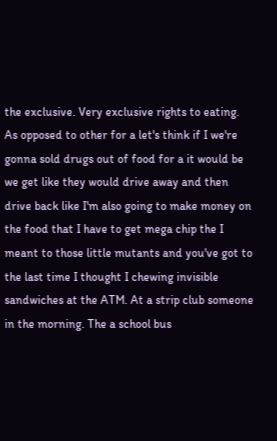the exclusive. Very exclusive rights to eating. As opposed to other for a let's think if I we're gonna sold drugs out of food for a it would be we get like they would drive away and then drive back like I'm also going to make money on the food that I have to get mega chip the I meant to those little mutants and you've got to the last time I thought I chewing invisible sandwiches at the ATM. At a strip club someone in the morning. The a school bus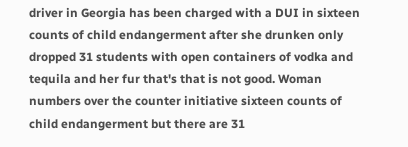driver in Georgia has been charged with a DUI in sixteen counts of child endangerment after she drunken only dropped 31 students with open containers of vodka and tequila and her fur that's that is not good. Woman numbers over the counter initiative sixteen counts of child endangerment but there are 31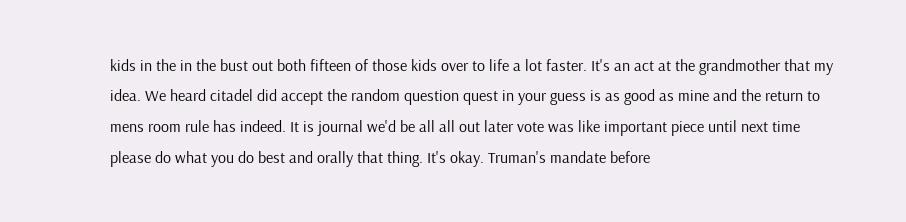kids in the in the bust out both fifteen of those kids over to life a lot faster. It's an act at the grandmother that my idea. We heard citadel did accept the random question quest in your guess is as good as mine and the return to mens room rule has indeed. It is journal we'd be all all out later vote was like important piece until next time please do what you do best and orally that thing. It's okay. Truman's mandate before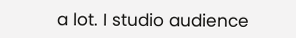a lot. I studio audience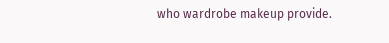who wardrobe makeup provide.